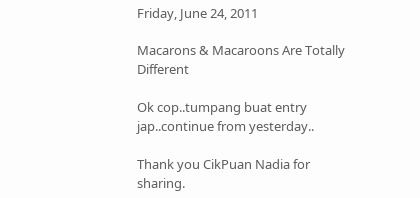Friday, June 24, 2011

Macarons & Macaroons Are Totally Different

Ok cop..tumpang buat entry jap..continue from yesterday..

Thank you CikPuan Nadia for sharing.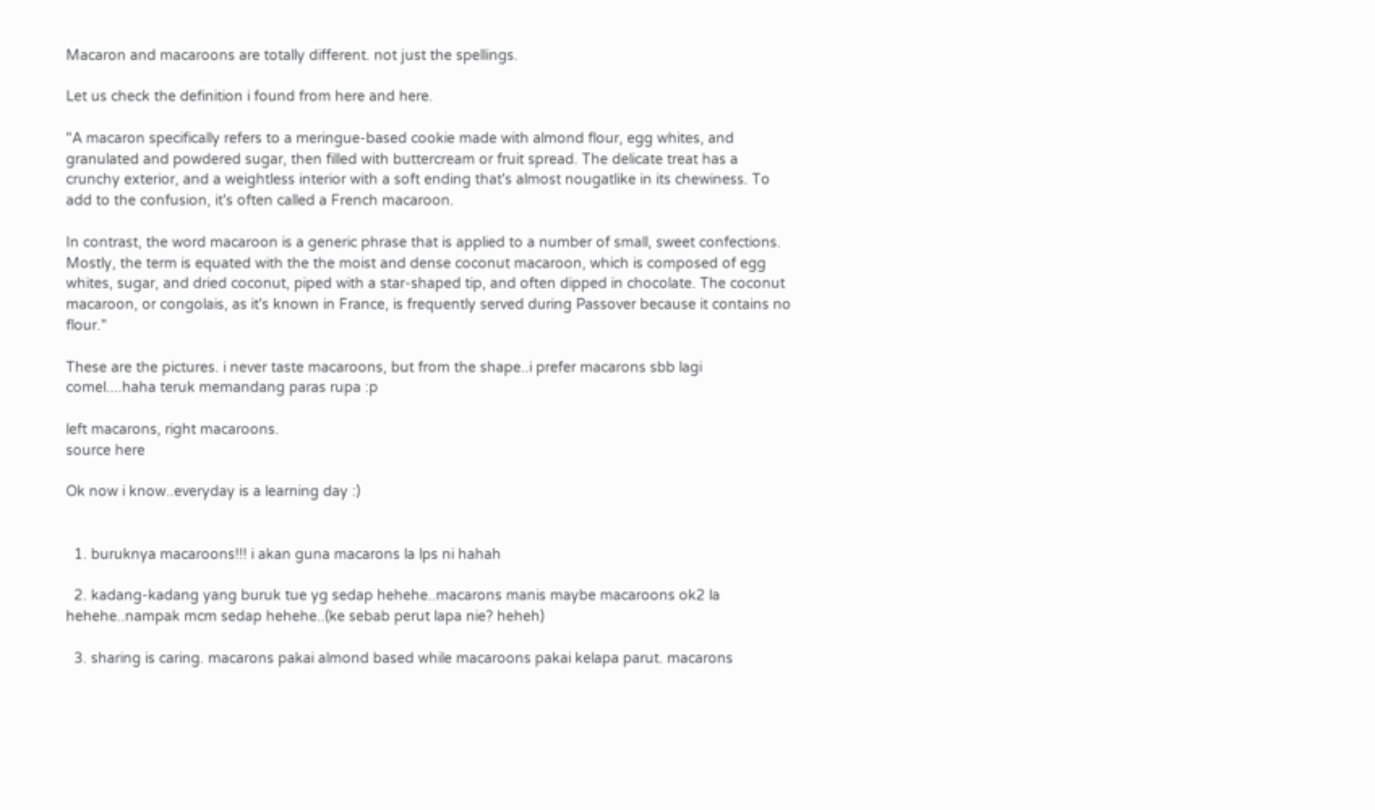Macaron and macaroons are totally different. not just the spellings.

Let us check the definition i found from here and here.

"A macaron specifically refers to a meringue-based cookie made with almond flour, egg whites, and granulated and powdered sugar, then filled with buttercream or fruit spread. The delicate treat has a crunchy exterior, and a weightless interior with a soft ending that's almost nougatlike in its chewiness. To add to the confusion, it's often called a French macaroon.

In contrast, the word macaroon is a generic phrase that is applied to a number of small, sweet confections. Mostly, the term is equated with the the moist and dense coconut macaroon, which is composed of egg whites, sugar, and dried coconut, piped with a star-shaped tip, and often dipped in chocolate. The coconut macaroon, or congolais, as it's known in France, is frequently served during Passover because it contains no flour."

These are the pictures. i never taste macaroons, but from the shape..i prefer macarons sbb lagi comel....haha teruk memandang paras rupa :p

left macarons, right macaroons.
source here

Ok now i know..everyday is a learning day :)


  1. buruknya macaroons!!! i akan guna macarons la lps ni hahah

  2. kadang-kadang yang buruk tue yg sedap hehehe..macarons manis maybe macaroons ok2 la hehehe..nampak mcm sedap hehehe..(ke sebab perut lapa nie? heheh)

  3. sharing is caring. macarons pakai almond based while macaroons pakai kelapa parut. macarons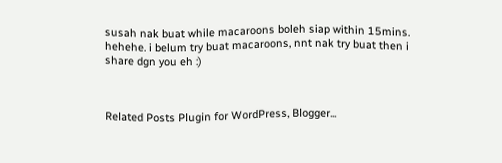susah nak buat while macaroons boleh siap within 15mins. hehehe. i belum try buat macaroons, nnt nak try buat then i share dgn you eh :)



Related Posts Plugin for WordPress, Blogger...